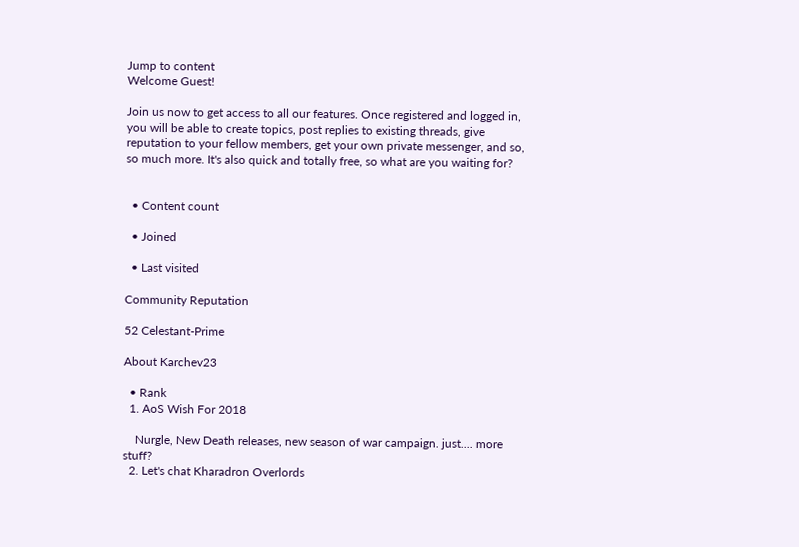Jump to content
Welcome Guest!

Join us now to get access to all our features. Once registered and logged in, you will be able to create topics, post replies to existing threads, give reputation to your fellow members, get your own private messenger, and so, so much more. It's also quick and totally free, so what are you waiting for?


  • Content count

  • Joined

  • Last visited

Community Reputation

52 Celestant-Prime

About Karchev23

  • Rank
  1. AoS Wish For 2018

    Nurgle, New Death releases, new season of war campaign. just.... more stuff?
  2. Let's chat Kharadron Overlords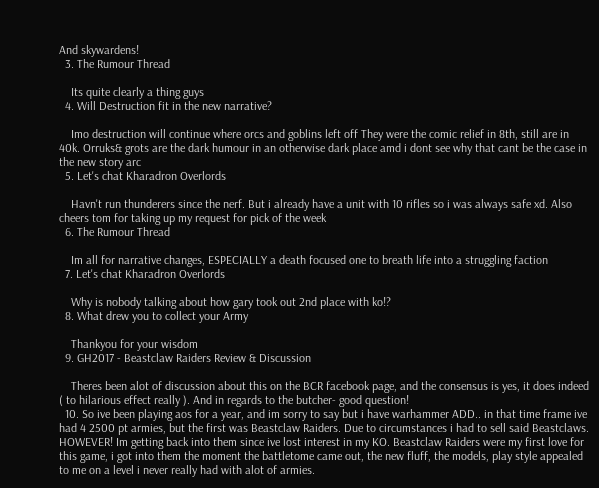And skywardens!
  3. The Rumour Thread

    Its quite clearly a thing guys
  4. Will Destruction fit in the new narrative?

    Imo destruction will continue where orcs and goblins left off They were the comic relief in 8th, still are in 40k. Orruks& grots are the dark humour in an otherwise dark place amd i dont see why that cant be the case in the new story arc
  5. Let's chat Kharadron Overlords

    Havn't run thunderers since the nerf. But i already have a unit with 10 rifles so i was always safe xd. Also cheers tom for taking up my request for pick of the week
  6. The Rumour Thread

    Im all for narrative changes, ESPECIALLY a death focused one to breath life into a struggling faction
  7. Let's chat Kharadron Overlords

    Why is nobody talking about how gary took out 2nd place with ko!?
  8. What drew you to collect your Army

    Thankyou for your wisdom
  9. GH2017 - Beastclaw Raiders Review & Discussion

    Theres been alot of discussion about this on the BCR facebook page, and the consensus is yes, it does indeed ( to hilarious effect really ). And in regards to the butcher- good question!
  10. So ive been playing aos for a year, and im sorry to say but i have warhammer ADD.. in that time frame ive had 4 2500 pt armies, but the first was Beastclaw Raiders. Due to circumstances i had to sell said Beastclaws. HOWEVER! Im getting back into them since ive lost interest in my KO. Beastclaw Raiders were my first love for this game, i got into them the moment the battletome came out, the new fluff, the models, play style appealed to me on a level i never really had with alot of armies.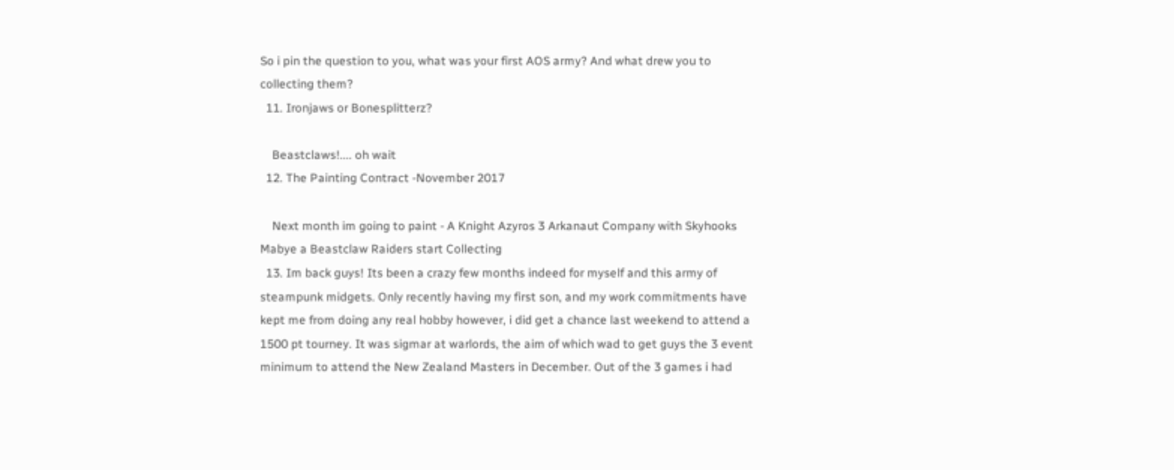So i pin the question to you, what was your first AOS army? And what drew you to collecting them?
  11. Ironjaws or Bonesplitterz?

    Beastclaws!.... oh wait
  12. The Painting Contract -November 2017

    Next month im going to paint - A Knight Azyros 3 Arkanaut Company with Skyhooks Mabye a Beastclaw Raiders start Collecting
  13. Im back guys! Its been a crazy few months indeed for myself and this army of steampunk midgets. Only recently having my first son, and my work commitments have kept me from doing any real hobby however, i did get a chance last weekend to attend a 1500 pt tourney. It was sigmar at warlords, the aim of which wad to get guys the 3 event minimum to attend the New Zealand Masters in December. Out of the 3 games i had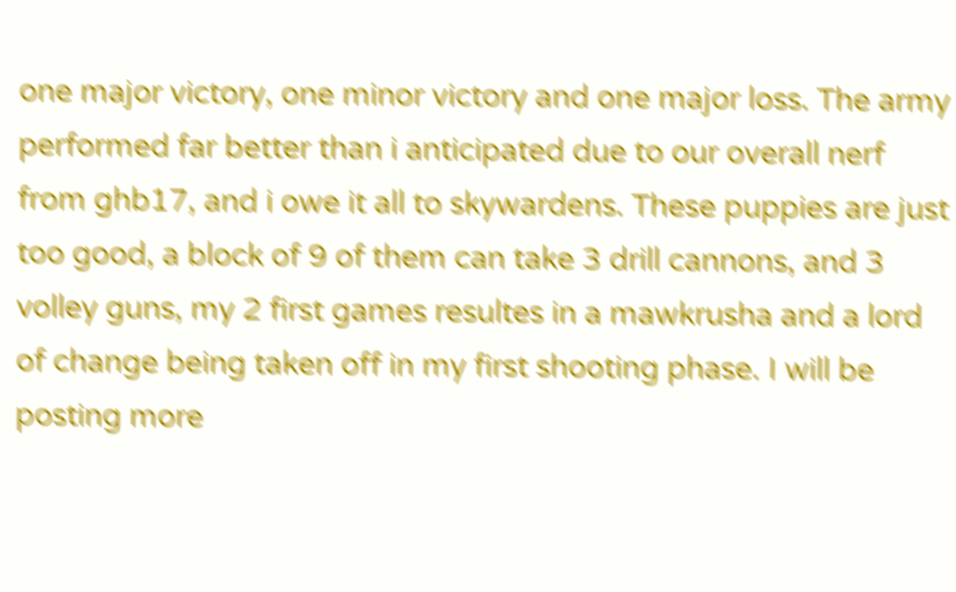one major victory, one minor victory and one major loss. The army performed far better than i anticipated due to our overall nerf from ghb17, and i owe it all to skywardens. These puppies are just too good, a block of 9 of them can take 3 drill cannons, and 3 volley guns, my 2 first games resultes in a mawkrusha and a lord of change being taken off in my first shooting phase. I will be posting more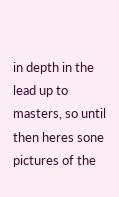in depth in the lead up to masters, so until then heres sone pictures of the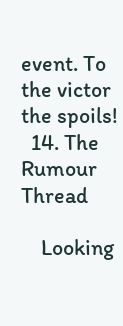event. To the victor the spoils!
  14. The Rumour Thread

    Looking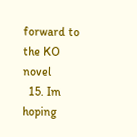forward to the KO novel
  15. Im hoping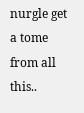nurgle get a tome from all this..